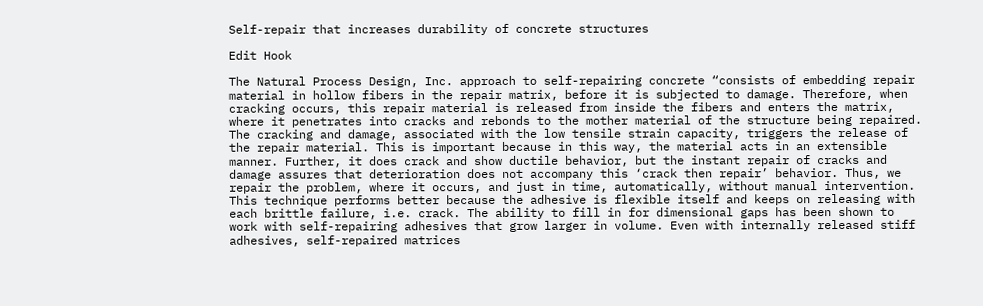Self-repair that increases durability of concrete structures

Edit Hook

The Natural Process Design, Inc. approach to self-repairing concrete “consists of embedding repair material in hollow fibers in the repair matrix, before it is subjected to damage. Therefore, when cracking occurs, this repair material is released from inside the fibers and enters the matrix, where it penetrates into cracks and rebonds to the mother material of the structure being repaired. The cracking and damage, associated with the low tensile strain capacity, triggers the release of the repair material. This is important because in this way, the material acts in an extensible manner. Further, it does crack and show ductile behavior, but the instant repair of cracks and damage assures that deterioration does not accompany this ‘crack then repair’ behavior. Thus, we repair the problem, where it occurs, and just in time, automatically, without manual intervention. This technique performs better because the adhesive is flexible itself and keeps on releasing with each brittle failure, i.e. crack. The ability to fill in for dimensional gaps has been shown to work with self-repairing adhesives that grow larger in volume. Even with internally released stiff adhesives, self-repaired matrices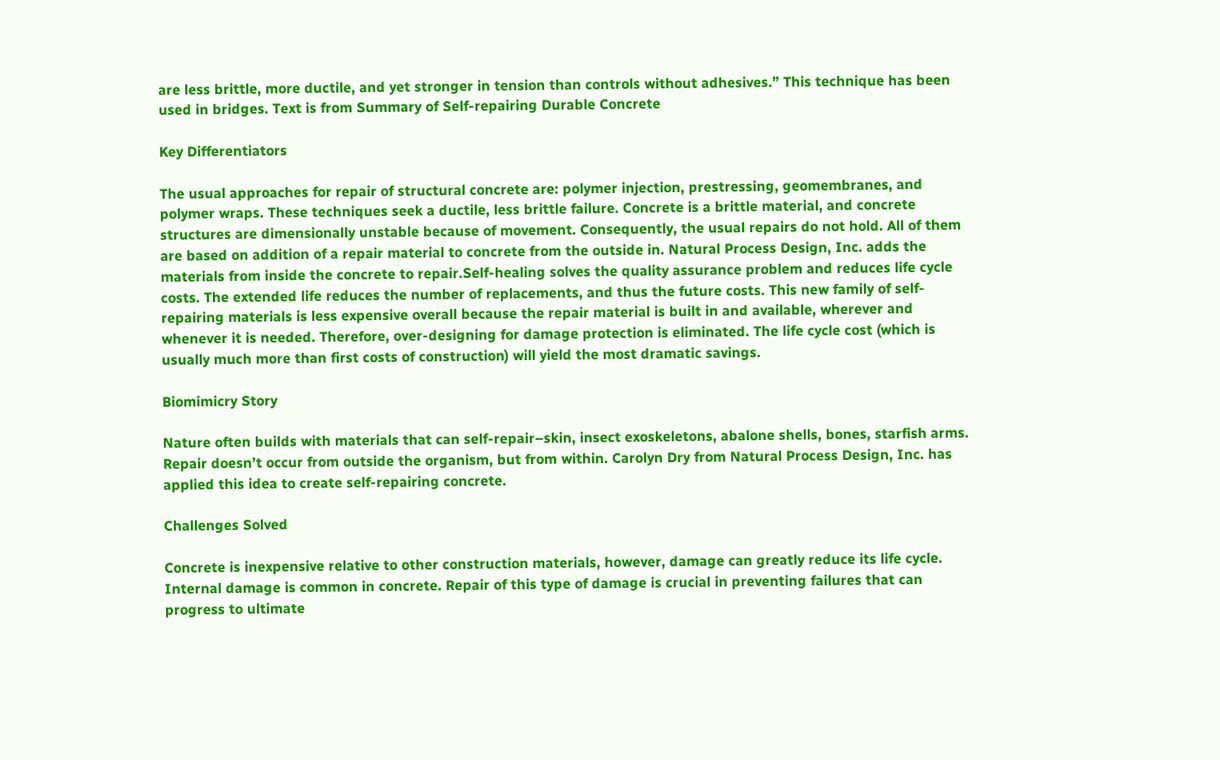are less brittle, more ductile, and yet stronger in tension than controls without adhesives.” This technique has been used in bridges. Text is from Summary of Self-repairing Durable Concrete

Key Differentiators

The usual approaches for repair of structural concrete are: polymer injection, prestressing, geomembranes, and polymer wraps. These techniques seek a ductile, less brittle failure. Concrete is a brittle material, and concrete structures are dimensionally unstable because of movement. Consequently, the usual repairs do not hold. All of them are based on addition of a repair material to concrete from the outside in. Natural Process Design, Inc. adds the materials from inside the concrete to repair.Self-healing solves the quality assurance problem and reduces life cycle costs. The extended life reduces the number of replacements, and thus the future costs. This new family of self-repairing materials is less expensive overall because the repair material is built in and available, wherever and whenever it is needed. Therefore, over-designing for damage protection is eliminated. The life cycle cost (which is usually much more than first costs of construction) will yield the most dramatic savings.

Biomimicry Story

Nature often builds with materials that can self-repair–skin, insect exoskeletons, abalone shells, bones, starfish arms. Repair doesn’t occur from outside the organism, but from within. Carolyn Dry from Natural Process Design, Inc. has applied this idea to create self-repairing concrete.

Challenges Solved

Concrete is inexpensive relative to other construction materials, however, damage can greatly reduce its life cycle. Internal damage is common in concrete. Repair of this type of damage is crucial in preventing failures that can progress to ultimate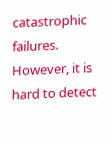catastrophic failures. However, it is hard to detect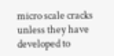micro scale cracks unless they have developed to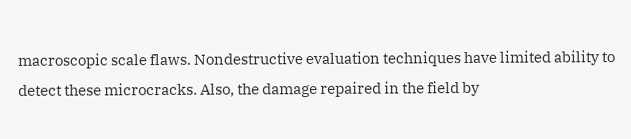macroscopic scale flaws. Nondestructive evaluation techniques have limited ability to detect these microcracks. Also, the damage repaired in the field by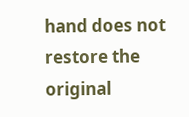hand does not restore the original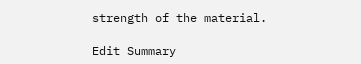strength of the material.

Edit Summary